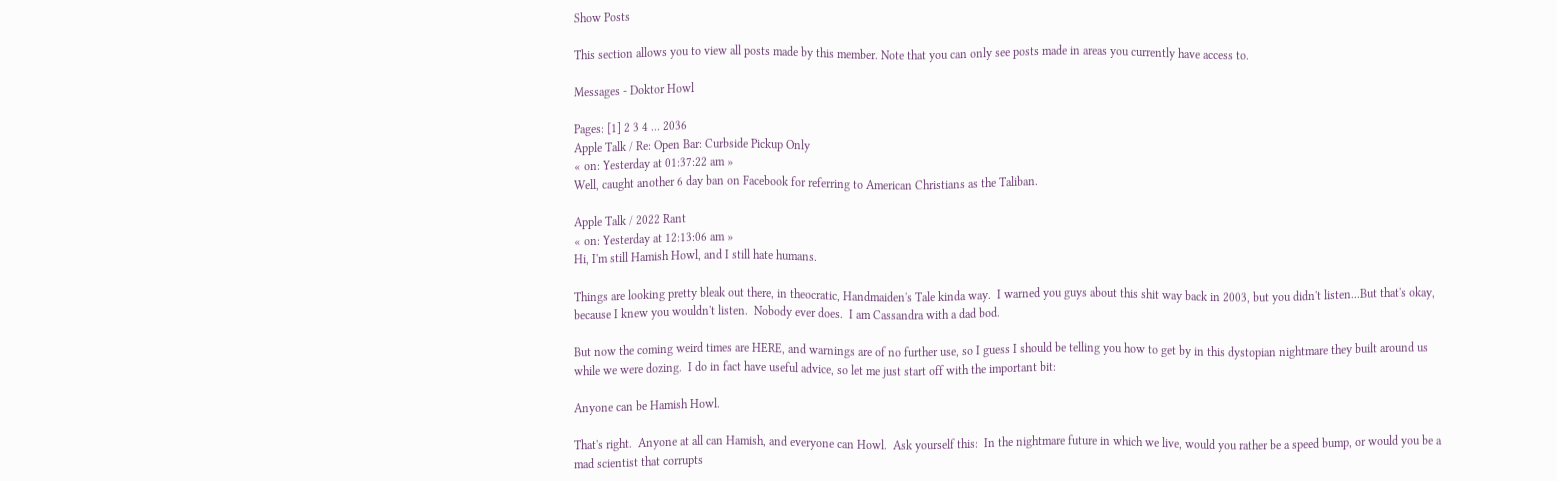Show Posts

This section allows you to view all posts made by this member. Note that you can only see posts made in areas you currently have access to.

Messages - Doktor Howl

Pages: [1] 2 3 4 ... 2036
Apple Talk / Re: Open Bar: Curbside Pickup Only
« on: Yesterday at 01:37:22 am »
Well, caught another 6 day ban on Facebook for referring to American Christians as the Taliban.

Apple Talk / 2022 Rant
« on: Yesterday at 12:13:06 am »
Hi, I'm still Hamish Howl, and I still hate humans.

Things are looking pretty bleak out there, in theocratic, Handmaiden's Tale kinda way.  I warned you guys about this shit way back in 2003, but you didn't listen...But that's okay, because I knew you wouldn't listen.  Nobody ever does.  I am Cassandra with a dad bod.

But now the coming weird times are HERE, and warnings are of no further use, so I guess I should be telling you how to get by in this dystopian nightmare they built around us while we were dozing.  I do in fact have useful advice, so let me just start off with the important bit:

Anyone can be Hamish Howl.

That's right.  Anyone at all can Hamish, and everyone can Howl.  Ask yourself this:  In the nightmare future in which we live, would you rather be a speed bump, or would you be a mad scientist that corrupts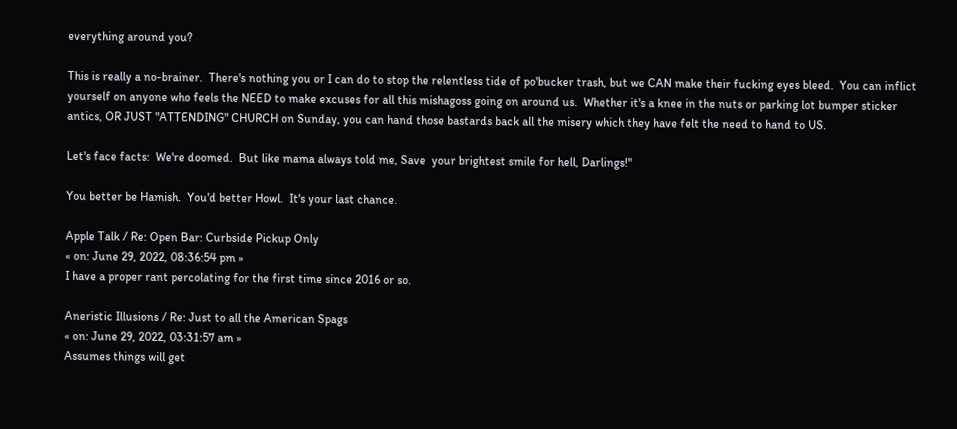everything around you?

This is really a no-brainer.  There's nothing you or I can do to stop the relentless tide of po'bucker trash, but we CAN make their fucking eyes bleed.  You can inflict yourself on anyone who feels the NEED to make excuses for all this mishagoss going on around us.  Whether it's a knee in the nuts or parking lot bumper sticker antics, OR JUST "ATTENDING" CHURCH on Sunday, you can hand those bastards back all the misery which they have felt the need to hand to US.

Let's face facts:  We're doomed.  But like mama always told me, Save  your brightest smile for hell, Darlings!"

You better be Hamish.  You'd better Howl.  It's your last chance.

Apple Talk / Re: Open Bar: Curbside Pickup Only
« on: June 29, 2022, 08:36:54 pm »
I have a proper rant percolating for the first time since 2016 or so.

Aneristic Illusions / Re: Just to all the American Spags
« on: June 29, 2022, 03:31:57 am »
Assumes things will get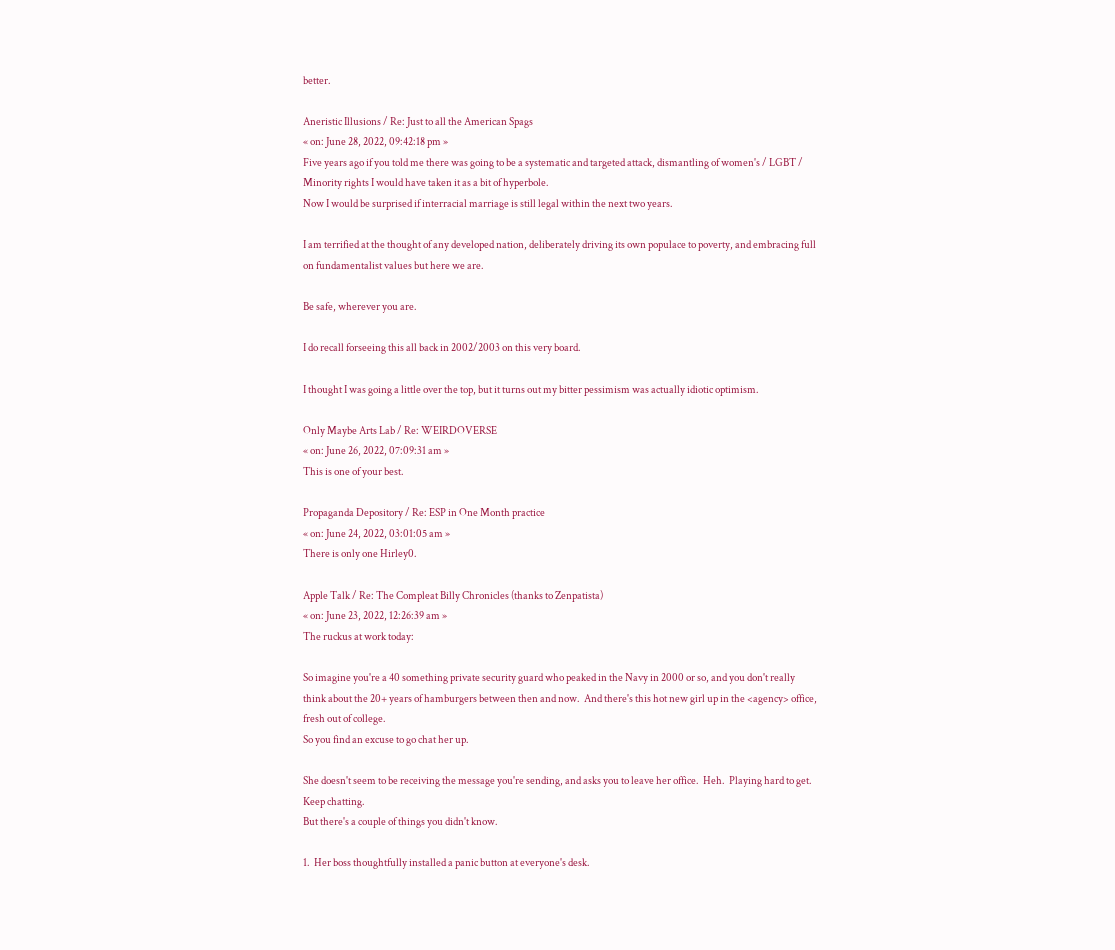better.

Aneristic Illusions / Re: Just to all the American Spags
« on: June 28, 2022, 09:42:18 pm »
Five years ago if you told me there was going to be a systematic and targeted attack, dismantling of women's / LGBT / Minority rights I would have taken it as a bit of hyperbole.
Now I would be surprised if interracial marriage is still legal within the next two years.

I am terrified at the thought of any developed nation, deliberately driving its own populace to poverty, and embracing full on fundamentalist values but here we are.

Be safe, wherever you are.

I do recall forseeing this all back in 2002/2003 on this very board.

I thought I was going a little over the top, but it turns out my bitter pessimism was actually idiotic optimism.

Only Maybe Arts Lab / Re: WEIRDOVERSE
« on: June 26, 2022, 07:09:31 am »
This is one of your best.

Propaganda Depository / Re: ESP in One Month practice
« on: June 24, 2022, 03:01:05 am »
There is only one Hirley0.

Apple Talk / Re: The Compleat Billy Chronicles (thanks to Zenpatista)
« on: June 23, 2022, 12:26:39 am »
The ruckus at work today:

So imagine you're a 40 something private security guard who peaked in the Navy in 2000 or so, and you don't really think about the 20+ years of hamburgers between then and now.  And there's this hot new girl up in the <agency> office, fresh out of college.
So you find an excuse to go chat her up.

She doesn't seem to be receiving the message you're sending, and asks you to leave her office.  Heh.  Playing hard to get.  Keep chatting.
But there's a couple of things you didn't know.

1.  Her boss thoughtfully installed a panic button at everyone's desk.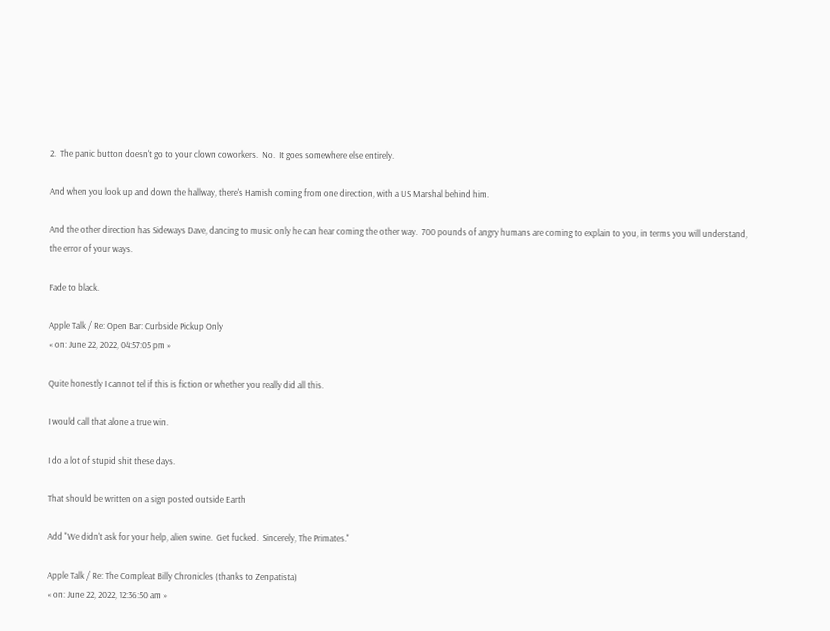2.  The panic button doesn't go to your clown coworkers.  No.  It goes somewhere else entirely.

And when you look up and down the hallway, there's Hamish coming from one direction, with a US Marshal behind him.

And the other direction has Sideways Dave, dancing to music only he can hear coming the other way.  700 pounds of angry humans are coming to explain to you, in terms you will understand, the error of your ways.

Fade to black.

Apple Talk / Re: Open Bar: Curbside Pickup Only
« on: June 22, 2022, 04:57:05 pm »

Quite honestly I cannot tel if this is fiction or whether you really did all this.

I would call that alone a true win.

I do a lot of stupid shit these days.

That should be written on a sign posted outside Earth

Add "We didn't ask for your help, alien swine.  Get fucked.  Sincerely, The Primates."

Apple Talk / Re: The Compleat Billy Chronicles (thanks to Zenpatista)
« on: June 22, 2022, 12:36:50 am »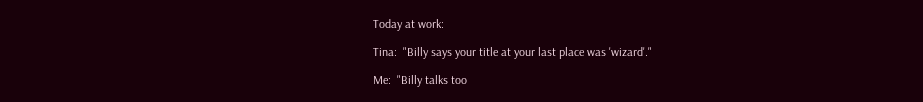Today at work:

Tina:  "Billy says your title at your last place was 'wizard'."

Me:  "Billy talks too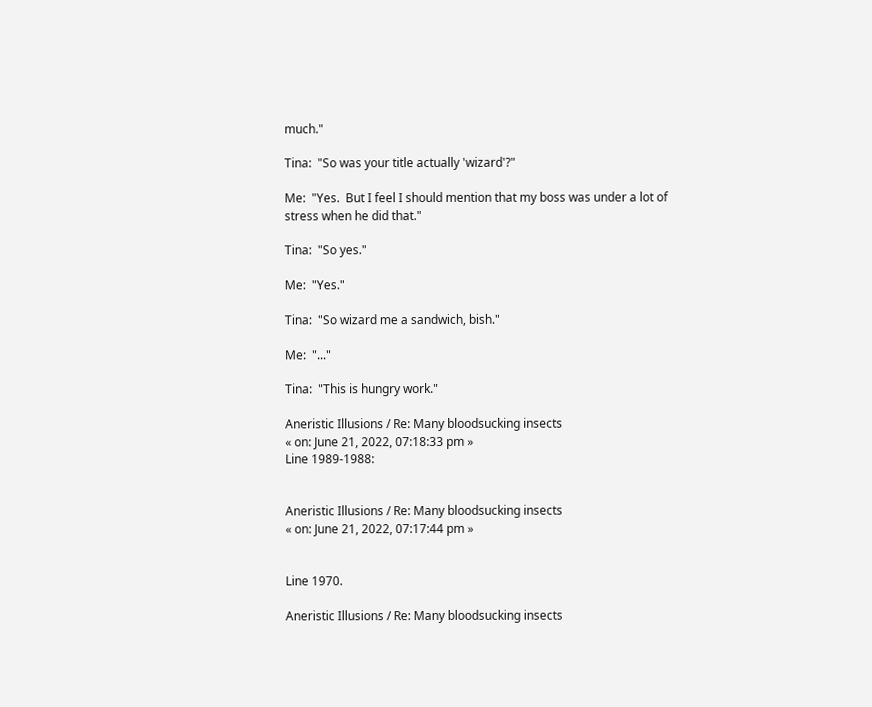much."

Tina:  "So was your title actually 'wizard'?"

Me:  "Yes.  But I feel I should mention that my boss was under a lot of stress when he did that."

Tina:  "So yes."

Me:  "Yes."

Tina:  "So wizard me a sandwich, bish."

Me:  "..."

Tina:  "This is hungry work."

Aneristic Illusions / Re: Many bloodsucking insects
« on: June 21, 2022, 07:18:33 pm »
Line 1989-1988:


Aneristic Illusions / Re: Many bloodsucking insects
« on: June 21, 2022, 07:17:44 pm »


Line 1970.

Aneristic Illusions / Re: Many bloodsucking insects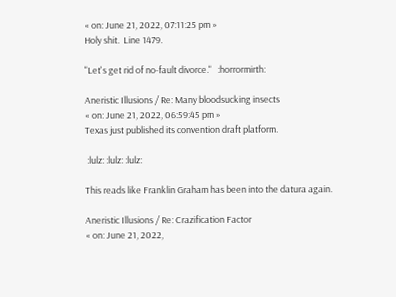« on: June 21, 2022, 07:11:25 pm »
Holy shit.  Line 1479.

"Let's get rid of no-fault divorce."   :horrormirth:

Aneristic Illusions / Re: Many bloodsucking insects
« on: June 21, 2022, 06:59:45 pm »
Texas just published its convention draft platform.

 :lulz: :lulz: :lulz:

This reads like Franklin Graham has been into the datura again.

Aneristic Illusions / Re: Crazification Factor
« on: June 21, 2022,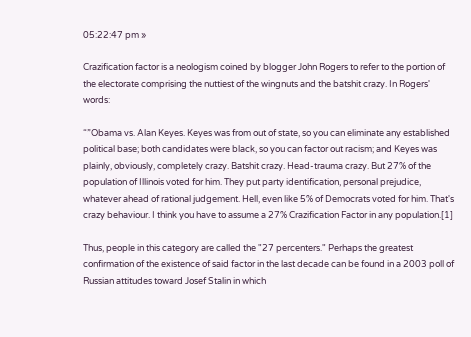05:22:47 pm »

Crazification factor is a neologism coined by blogger John Rogers to refer to the portion of the electorate comprising the nuttiest of the wingnuts and the batshit crazy. In Rogers' words:

“”Obama vs. Alan Keyes. Keyes was from out of state, so you can eliminate any established political base; both candidates were black, so you can factor out racism; and Keyes was plainly, obviously, completely crazy. Batshit crazy. Head-trauma crazy. But 27% of the population of Illinois voted for him. They put party identification, personal prejudice, whatever ahead of rational judgement. Hell, even like 5% of Democrats voted for him. That's crazy behaviour. I think you have to assume a 27% Crazification Factor in any population.[1]

Thus, people in this category are called the "27 percenters." Perhaps the greatest confirmation of the existence of said factor in the last decade can be found in a 2003 poll of Russian attitudes toward Josef Stalin in which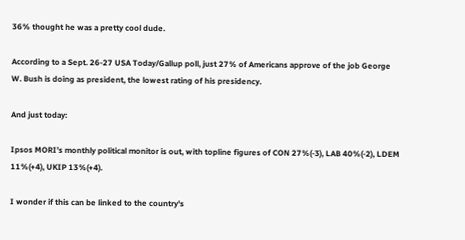36% thought he was a pretty cool dude.

According to a Sept. 26-27 USA Today/Gallup poll, just 27% of Americans approve of the job George W. Bush is doing as president, the lowest rating of his presidency.

And just today:

Ipsos MORI’s monthly political monitor is out, with topline figures of CON 27%(-3), LAB 40%(-2), LDEM 11%(+4), UKIP 13%(+4).

I wonder if this can be linked to the country's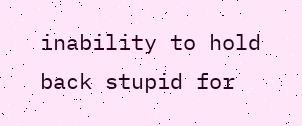inability to hold back stupid for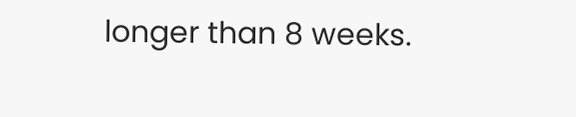longer than 8 weeks.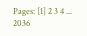Pages: [1] 2 3 4 ... 2036